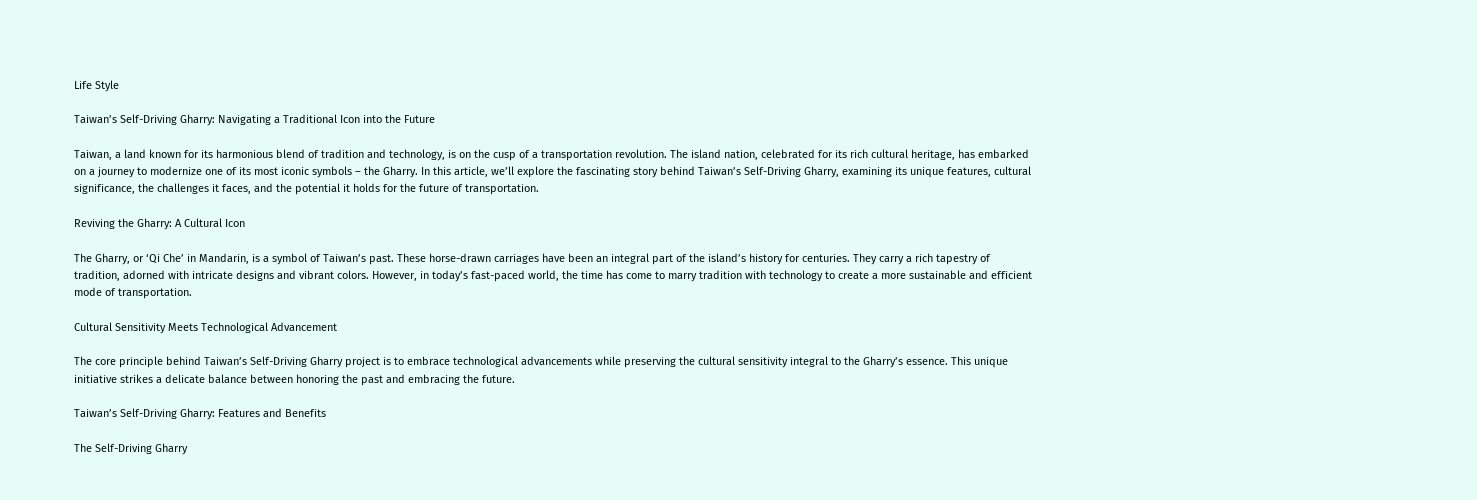Life Style

Taiwan’s Self-Driving Gharry: Navigating a Traditional Icon into the Future

Taiwan, a land known for its harmonious blend of tradition and technology, is on the cusp of a transportation revolution. The island nation, celebrated for its rich cultural heritage, has embarked on a journey to modernize one of its most iconic symbols – the Gharry. In this article, we’ll explore the fascinating story behind Taiwan’s Self-Driving Gharry, examining its unique features, cultural significance, the challenges it faces, and the potential it holds for the future of transportation.

Reviving the Gharry: A Cultural Icon

The Gharry, or ‘Qi Che’ in Mandarin, is a symbol of Taiwan’s past. These horse-drawn carriages have been an integral part of the island’s history for centuries. They carry a rich tapestry of tradition, adorned with intricate designs and vibrant colors. However, in today’s fast-paced world, the time has come to marry tradition with technology to create a more sustainable and efficient mode of transportation.

Cultural Sensitivity Meets Technological Advancement

The core principle behind Taiwan’s Self-Driving Gharry project is to embrace technological advancements while preserving the cultural sensitivity integral to the Gharry’s essence. This unique initiative strikes a delicate balance between honoring the past and embracing the future.

Taiwan’s Self-Driving Gharry: Features and Benefits

The Self-Driving Gharry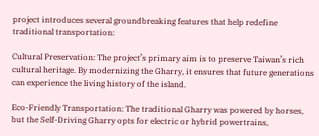project introduces several groundbreaking features that help redefine traditional transportation:

Cultural Preservation: The project’s primary aim is to preserve Taiwan’s rich cultural heritage. By modernizing the Gharry, it ensures that future generations can experience the living history of the island.

Eco-Friendly Transportation: The traditional Gharry was powered by horses, but the Self-Driving Gharry opts for electric or hybrid powertrains,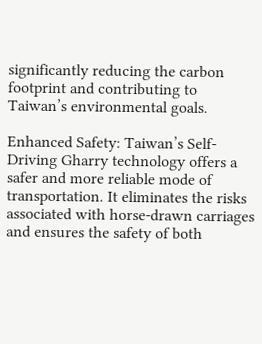significantly reducing the carbon footprint and contributing to Taiwan’s environmental goals.

Enhanced Safety: Taiwan’s Self-Driving Gharry technology offers a safer and more reliable mode of transportation. It eliminates the risks associated with horse-drawn carriages and ensures the safety of both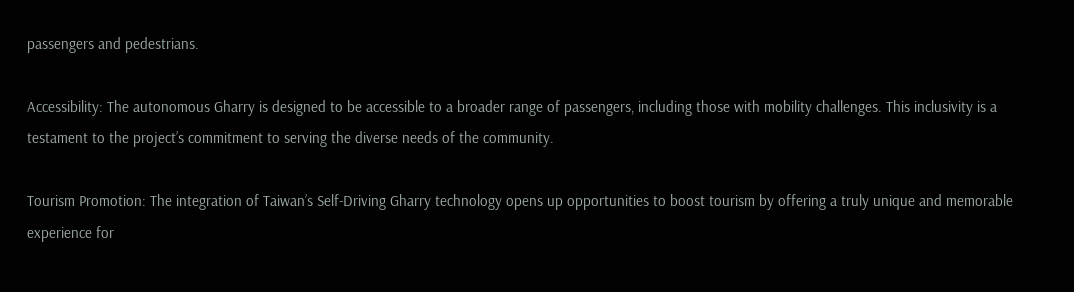passengers and pedestrians.

Accessibility: The autonomous Gharry is designed to be accessible to a broader range of passengers, including those with mobility challenges. This inclusivity is a testament to the project’s commitment to serving the diverse needs of the community.

Tourism Promotion: The integration of Taiwan’s Self-Driving Gharry technology opens up opportunities to boost tourism by offering a truly unique and memorable experience for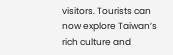visitors. Tourists can now explore Taiwan’s rich culture and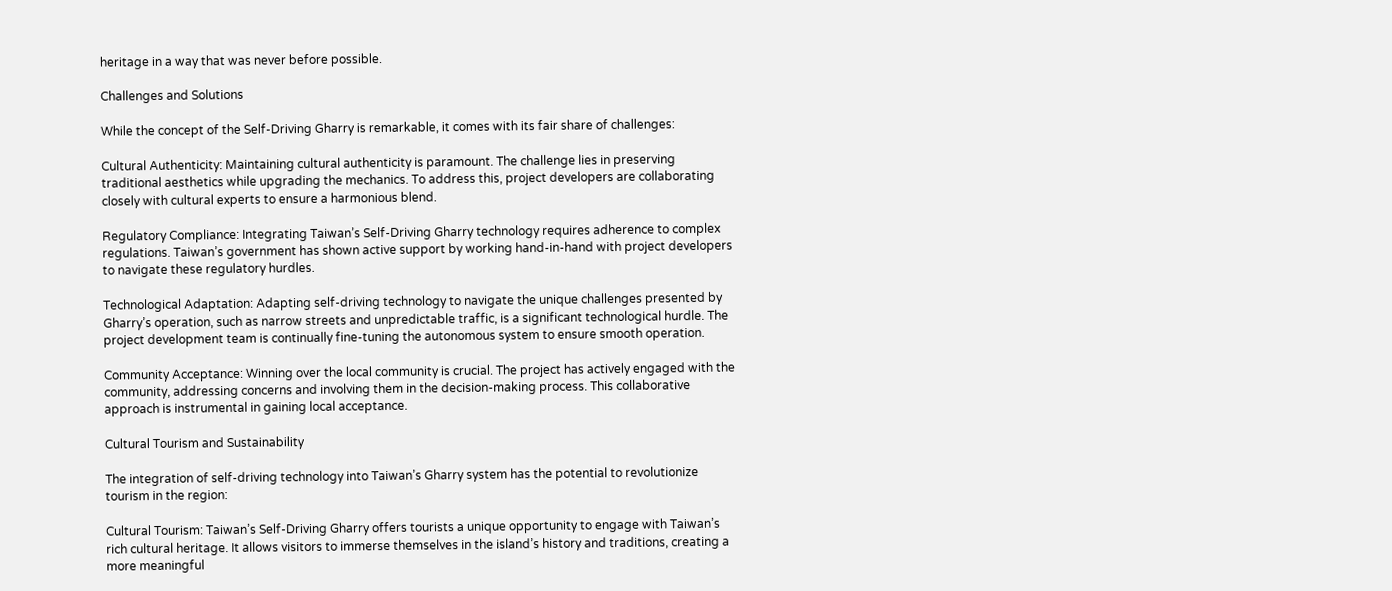heritage in a way that was never before possible.

Challenges and Solutions

While the concept of the Self-Driving Gharry is remarkable, it comes with its fair share of challenges:

Cultural Authenticity: Maintaining cultural authenticity is paramount. The challenge lies in preserving traditional aesthetics while upgrading the mechanics. To address this, project developers are collaborating closely with cultural experts to ensure a harmonious blend.

Regulatory Compliance: Integrating Taiwan’s Self-Driving Gharry technology requires adherence to complex regulations. Taiwan’s government has shown active support by working hand-in-hand with project developers to navigate these regulatory hurdles.

Technological Adaptation: Adapting self-driving technology to navigate the unique challenges presented by Gharry’s operation, such as narrow streets and unpredictable traffic, is a significant technological hurdle. The project development team is continually fine-tuning the autonomous system to ensure smooth operation.

Community Acceptance: Winning over the local community is crucial. The project has actively engaged with the community, addressing concerns and involving them in the decision-making process. This collaborative approach is instrumental in gaining local acceptance.

Cultural Tourism and Sustainability

The integration of self-driving technology into Taiwan’s Gharry system has the potential to revolutionize tourism in the region:

Cultural Tourism: Taiwan’s Self-Driving Gharry offers tourists a unique opportunity to engage with Taiwan’s rich cultural heritage. It allows visitors to immerse themselves in the island’s history and traditions, creating a more meaningful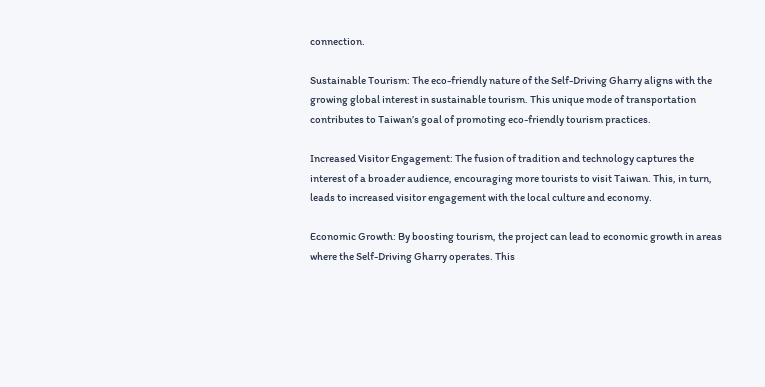connection.

Sustainable Tourism: The eco-friendly nature of the Self-Driving Gharry aligns with the growing global interest in sustainable tourism. This unique mode of transportation contributes to Taiwan’s goal of promoting eco-friendly tourism practices.

Increased Visitor Engagement: The fusion of tradition and technology captures the interest of a broader audience, encouraging more tourists to visit Taiwan. This, in turn, leads to increased visitor engagement with the local culture and economy.

Economic Growth: By boosting tourism, the project can lead to economic growth in areas where the Self-Driving Gharry operates. This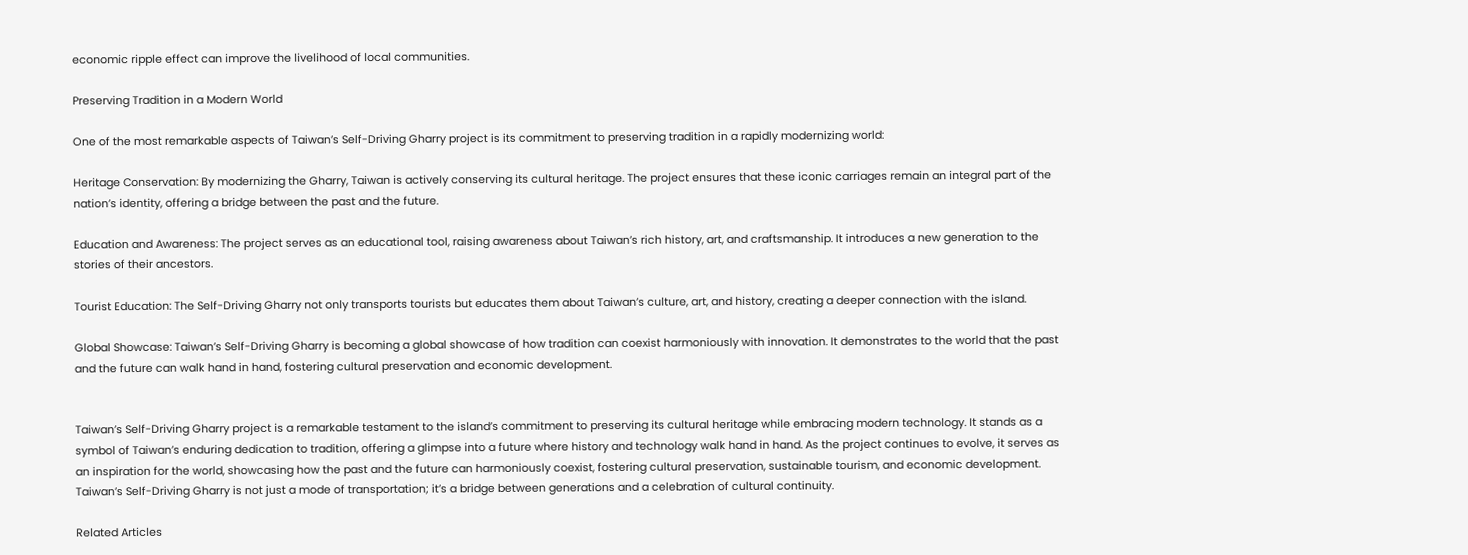economic ripple effect can improve the livelihood of local communities.

Preserving Tradition in a Modern World

One of the most remarkable aspects of Taiwan’s Self-Driving Gharry project is its commitment to preserving tradition in a rapidly modernizing world:

Heritage Conservation: By modernizing the Gharry, Taiwan is actively conserving its cultural heritage. The project ensures that these iconic carriages remain an integral part of the nation’s identity, offering a bridge between the past and the future.

Education and Awareness: The project serves as an educational tool, raising awareness about Taiwan’s rich history, art, and craftsmanship. It introduces a new generation to the stories of their ancestors.

Tourist Education: The Self-Driving Gharry not only transports tourists but educates them about Taiwan’s culture, art, and history, creating a deeper connection with the island.

Global Showcase: Taiwan’s Self-Driving Gharry is becoming a global showcase of how tradition can coexist harmoniously with innovation. It demonstrates to the world that the past and the future can walk hand in hand, fostering cultural preservation and economic development.


Taiwan’s Self-Driving Gharry project is a remarkable testament to the island’s commitment to preserving its cultural heritage while embracing modern technology. It stands as a symbol of Taiwan’s enduring dedication to tradition, offering a glimpse into a future where history and technology walk hand in hand. As the project continues to evolve, it serves as an inspiration for the world, showcasing how the past and the future can harmoniously coexist, fostering cultural preservation, sustainable tourism, and economic development. Taiwan’s Self-Driving Gharry is not just a mode of transportation; it’s a bridge between generations and a celebration of cultural continuity.

Related Articles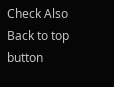Check Also
Back to top button